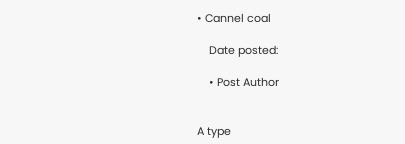• Cannel coal

    Date posted:

    • Post Author


A type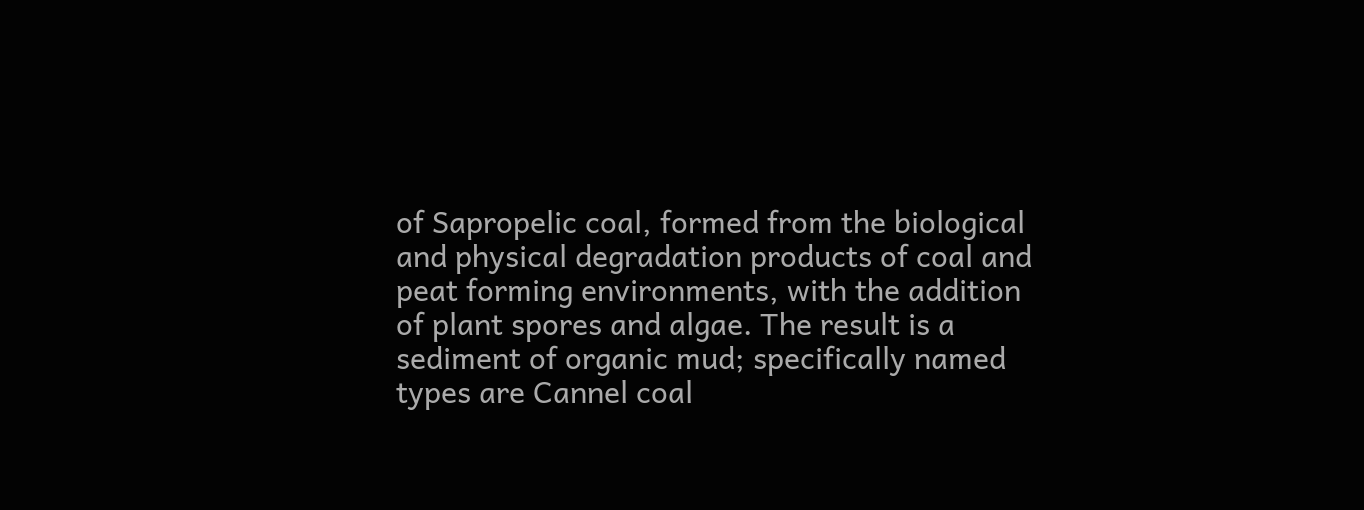of Sapropelic coal, formed from the biological and physical degradation products of coal and peat forming environments, with the addition of plant spores and algae. The result is a sediment of organic mud; specifically named types are Cannel coal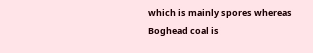which is mainly spores whereas Boghead coal is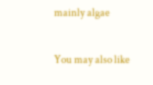mainly algae

You may also like